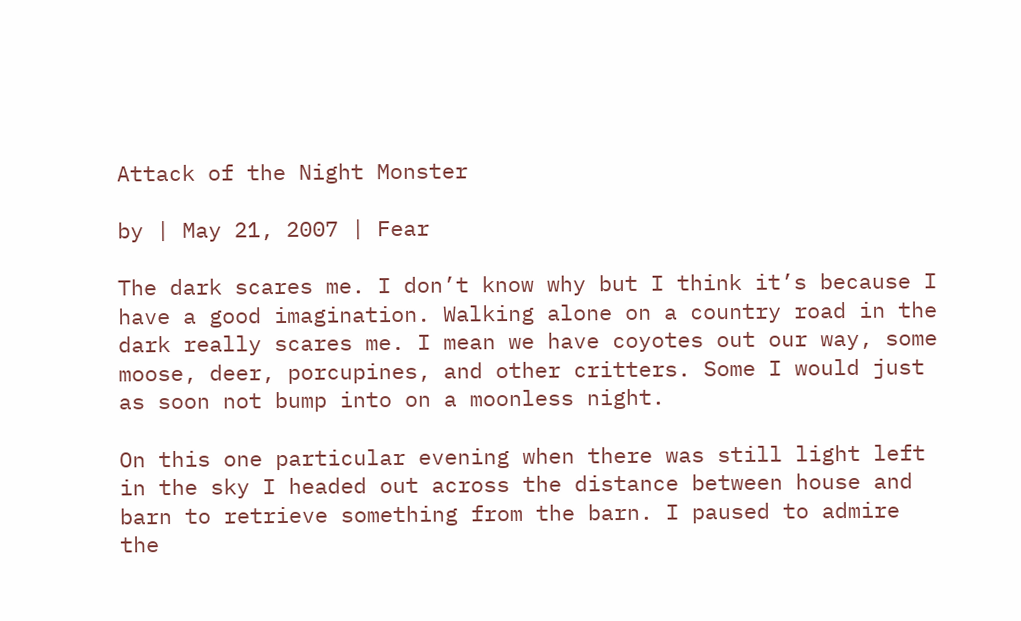Attack of the Night Monster

by | May 21, 2007 | Fear

The dark scares me. I don’t know why but I think it’s because I have a good imagination. Walking alone on a country road in the dark really scares me. I mean we have coyotes out our way, some moose, deer, porcupines, and other critters. Some I would just as soon not bump into on a moonless night.

On this one particular evening when there was still light left in the sky I headed out across the distance between house and barn to retrieve something from the barn. I paused to admire the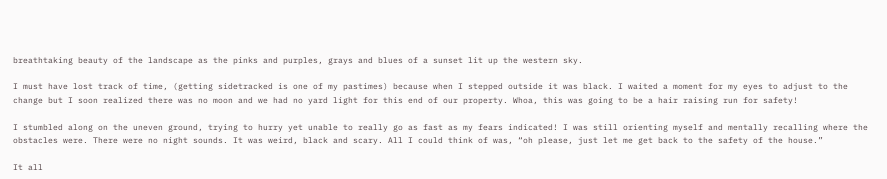breathtaking beauty of the landscape as the pinks and purples, grays and blues of a sunset lit up the western sky.

I must have lost track of time, (getting sidetracked is one of my pastimes) because when I stepped outside it was black. I waited a moment for my eyes to adjust to the change but I soon realized there was no moon and we had no yard light for this end of our property. Whoa, this was going to be a hair raising run for safety!

I stumbled along on the uneven ground, trying to hurry yet unable to really go as fast as my fears indicated! I was still orienting myself and mentally recalling where the obstacles were. There were no night sounds. It was weird, black and scary. All I could think of was, “oh please, just let me get back to the safety of the house.”

It all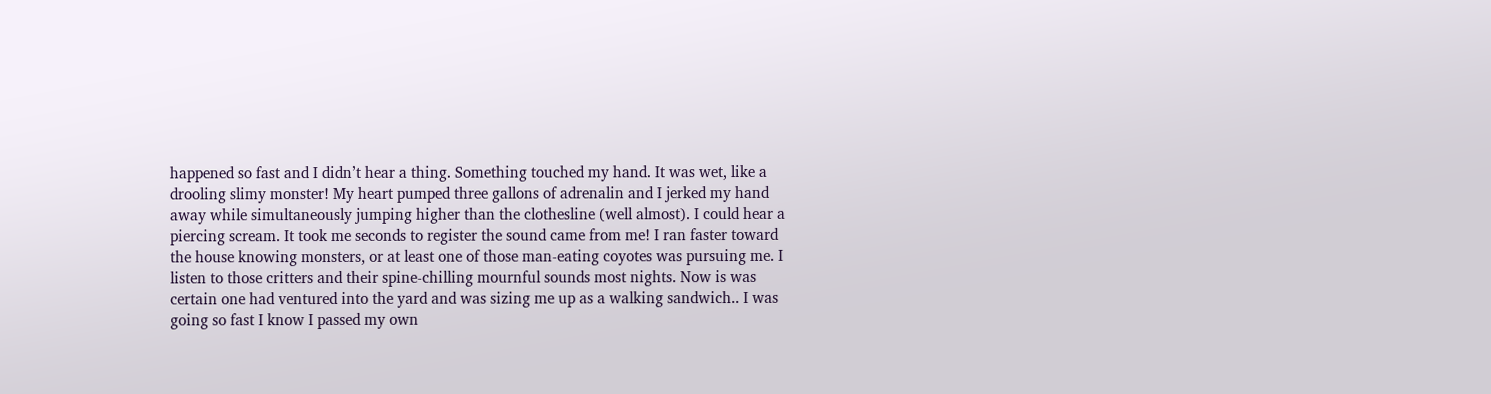happened so fast and I didn’t hear a thing. Something touched my hand. It was wet, like a drooling slimy monster! My heart pumped three gallons of adrenalin and I jerked my hand away while simultaneously jumping higher than the clothesline (well almost). I could hear a piercing scream. It took me seconds to register the sound came from me! I ran faster toward the house knowing monsters, or at least one of those man-eating coyotes was pursuing me. I listen to those critters and their spine-chilling mournful sounds most nights. Now is was certain one had ventured into the yard and was sizing me up as a walking sandwich.. I was going so fast I know I passed my own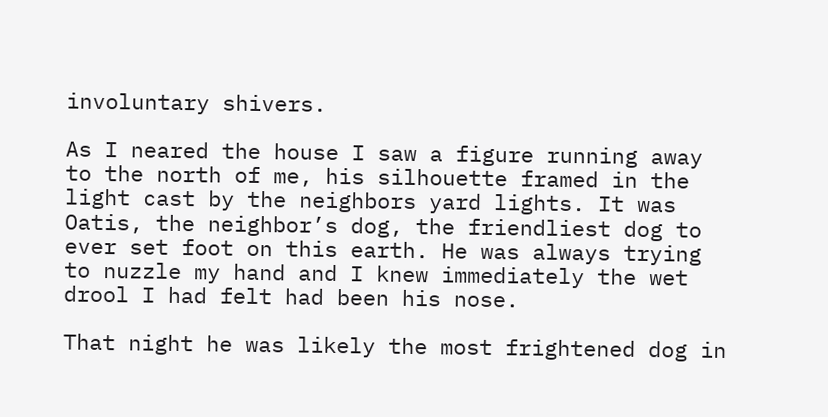involuntary shivers.

As I neared the house I saw a figure running away to the north of me, his silhouette framed in the light cast by the neighbors yard lights. It was Oatis, the neighbor’s dog, the friendliest dog to ever set foot on this earth. He was always trying to nuzzle my hand and I knew immediately the wet drool I had felt had been his nose.

That night he was likely the most frightened dog in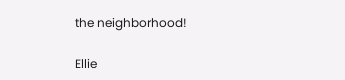the neighborhood!

Ellie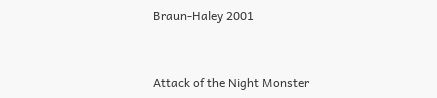Braun-Haley 2001


Attack of the Night Monster